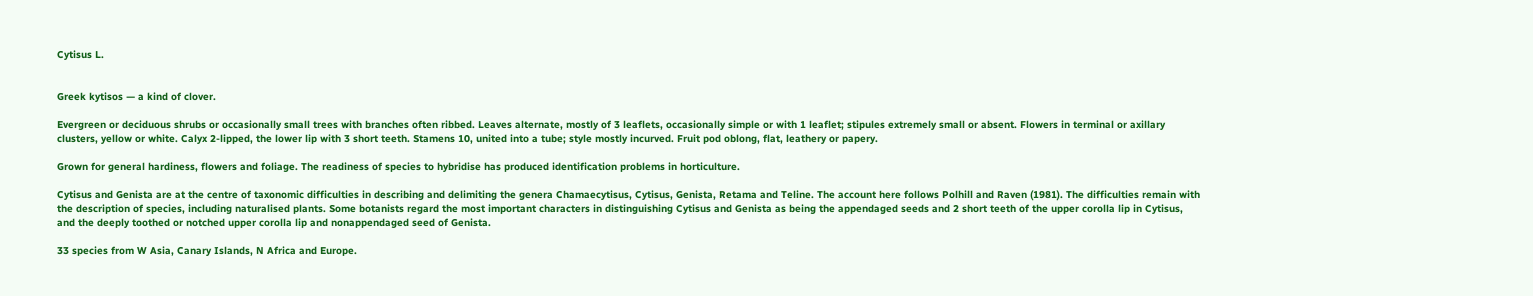Cytisus L.


Greek kytisos — a kind of clover.

Evergreen or deciduous shrubs or occasionally small trees with branches often ribbed. Leaves alternate, mostly of 3 leaflets, occasionally simple or with 1 leaflet; stipules extremely small or absent. Flowers in terminal or axillary clusters, yellow or white. Calyx 2-lipped, the lower lip with 3 short teeth. Stamens 10, united into a tube; style mostly incurved. Fruit pod oblong, flat, leathery or papery.

Grown for general hardiness, flowers and foliage. The readiness of species to hybridise has produced identification problems in horticulture.

Cytisus and Genista are at the centre of taxonomic difficulties in describing and delimiting the genera Chamaecytisus, Cytisus, Genista, Retama and Teline. The account here follows Polhill and Raven (1981). The difficulties remain with the description of species, including naturalised plants. Some botanists regard the most important characters in distinguishing Cytisus and Genista as being the appendaged seeds and 2 short teeth of the upper corolla lip in Cytisus, and the deeply toothed or notched upper corolla lip and nonappendaged seed of Genista.

33 species from W Asia, Canary Islands, N Africa and Europe.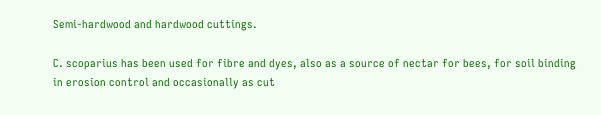Semi-hardwood and hardwood cuttings.

C. scoparius has been used for fibre and dyes, also as a source of nectar for bees, for soil binding in erosion control and occasionally as cut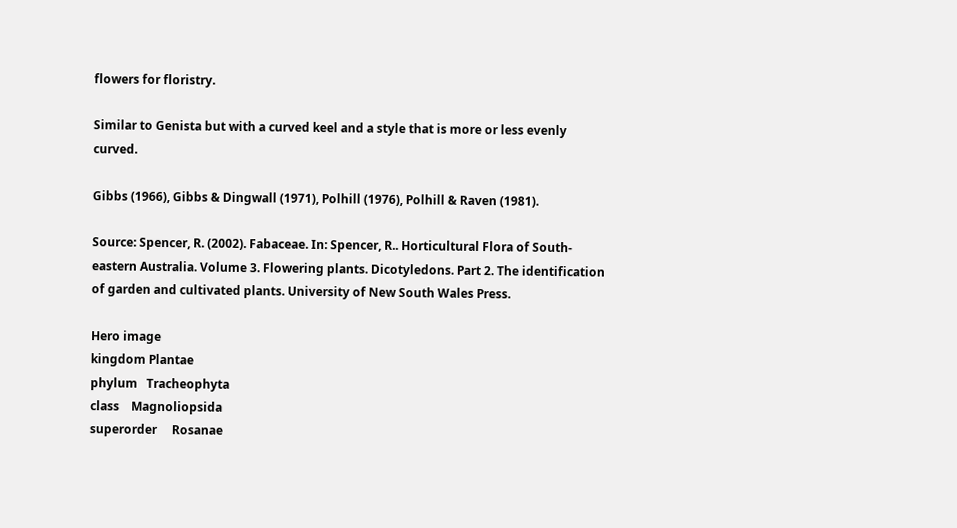flowers for floristry.

Similar to Genista but with a curved keel and a style that is more or less evenly curved.

Gibbs (1966), Gibbs & Dingwall (1971), Polhill (1976), Polhill & Raven (1981).

Source: Spencer, R. (2002). Fabaceae. In: Spencer, R.. Horticultural Flora of South-eastern Australia. Volume 3. Flowering plants. Dicotyledons. Part 2. The identification of garden and cultivated plants. University of New South Wales Press.

Hero image
kingdom Plantae
phylum   Tracheophyta
class    Magnoliopsida
superorder     Rosanae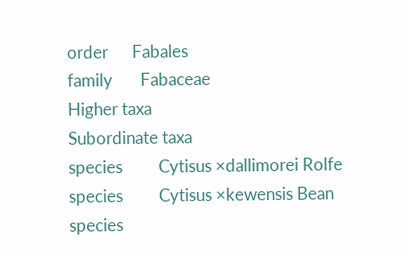order      Fabales
family       Fabaceae
Higher taxa
Subordinate taxa
species         Cytisus ×dallimorei Rolfe
species         Cytisus ×kewensis Bean
species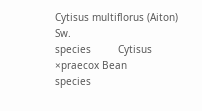Cytisus multiflorus (Aiton) Sw.
species         Cytisus ×praecox Bean
species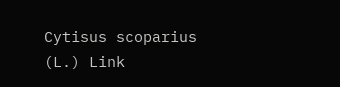Cytisus scoparius (L.) Link